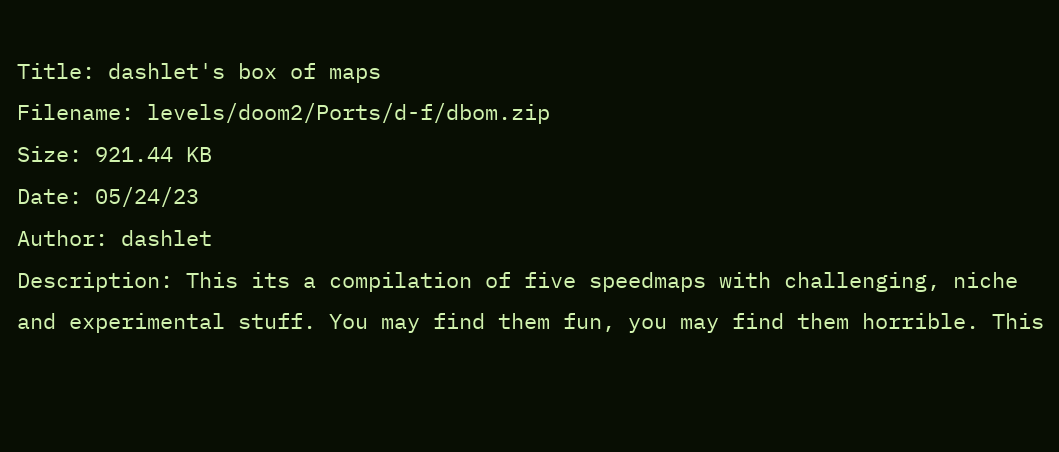Title: dashlet's box of maps
Filename: levels/doom2/Ports/d-f/dbom.zip
Size: 921.44 KB
Date: 05/24/23
Author: dashlet
Description: This its a compilation of five speedmaps with challenging, niche and experimental stuff. You may find them fun, you may find them horrible. This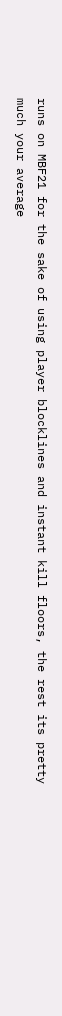runs on MBF21 for the sake of using player blocklines and instant kill floors, the rest its pretty much your average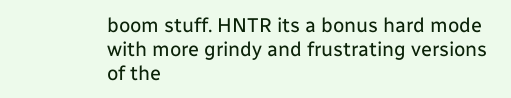boom stuff. HNTR its a bonus hard mode with more grindy and frustrating versions of the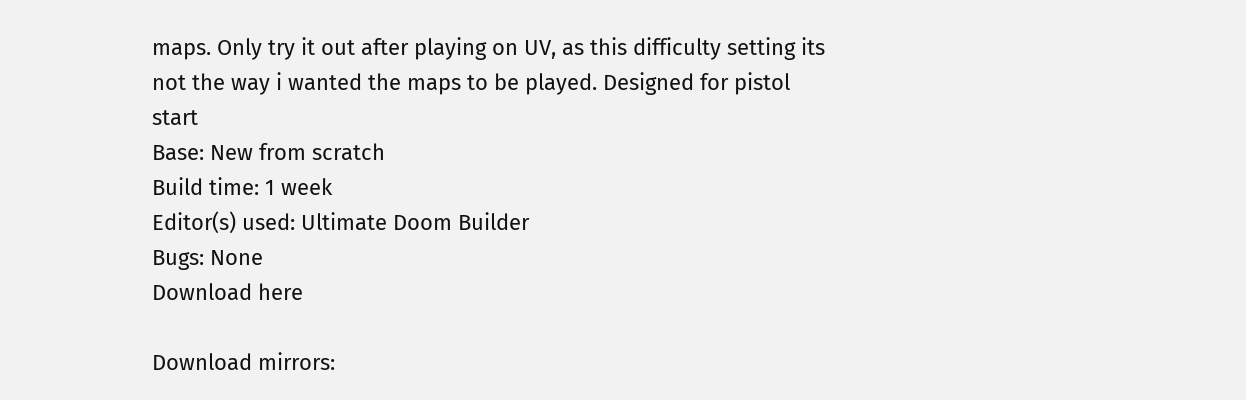maps. Only try it out after playing on UV, as this difficulty setting its not the way i wanted the maps to be played. Designed for pistol start
Base: New from scratch
Build time: 1 week
Editor(s) used: Ultimate Doom Builder
Bugs: None
Download here

Download mirrors: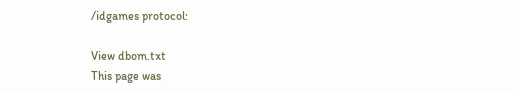/idgames protocol:

View dbom.txt
This page was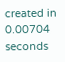created in 0.00704 seconds